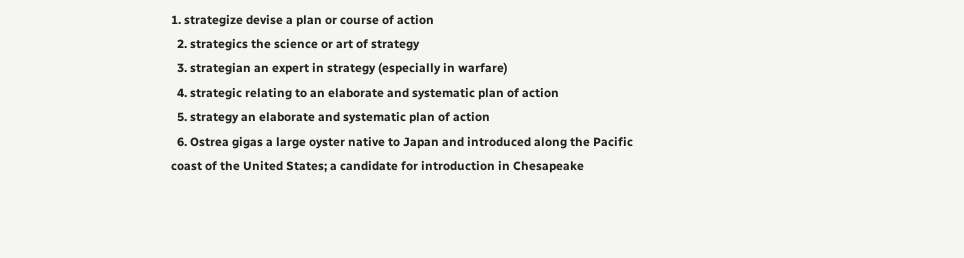1. strategize devise a plan or course of action
  2. strategics the science or art of strategy
  3. strategian an expert in strategy (especially in warfare)
  4. strategic relating to an elaborate and systematic plan of action
  5. strategy an elaborate and systematic plan of action
  6. Ostrea gigas a large oyster native to Japan and introduced along the Pacific coast of the United States; a candidate for introduction in Chesapeake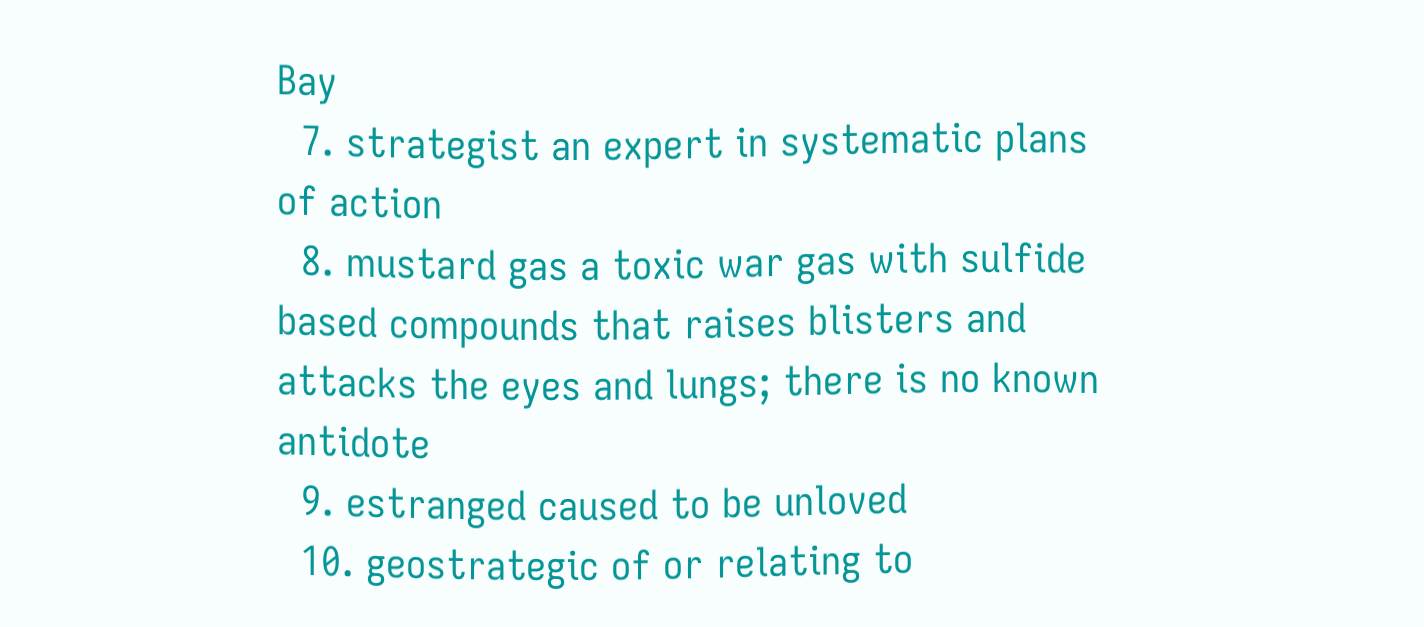Bay
  7. strategist an expert in systematic plans of action
  8. mustard gas a toxic war gas with sulfide based compounds that raises blisters and attacks the eyes and lungs; there is no known antidote
  9. estranged caused to be unloved
  10. geostrategic of or relating to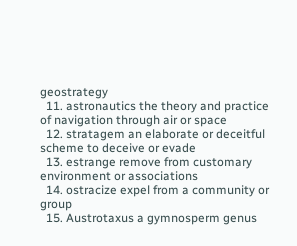geostrategy
  11. astronautics the theory and practice of navigation through air or space
  12. stratagem an elaborate or deceitful scheme to deceive or evade
  13. estrange remove from customary environment or associations
  14. ostracize expel from a community or group
  15. Austrotaxus a gymnosperm genus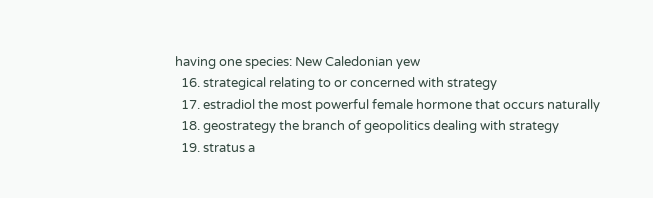having one species: New Caledonian yew
  16. strategical relating to or concerned with strategy
  17. estradiol the most powerful female hormone that occurs naturally
  18. geostrategy the branch of geopolitics dealing with strategy
  19. stratus a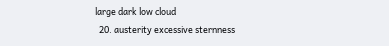large dark low cloud
  20. austerity excessive sternness